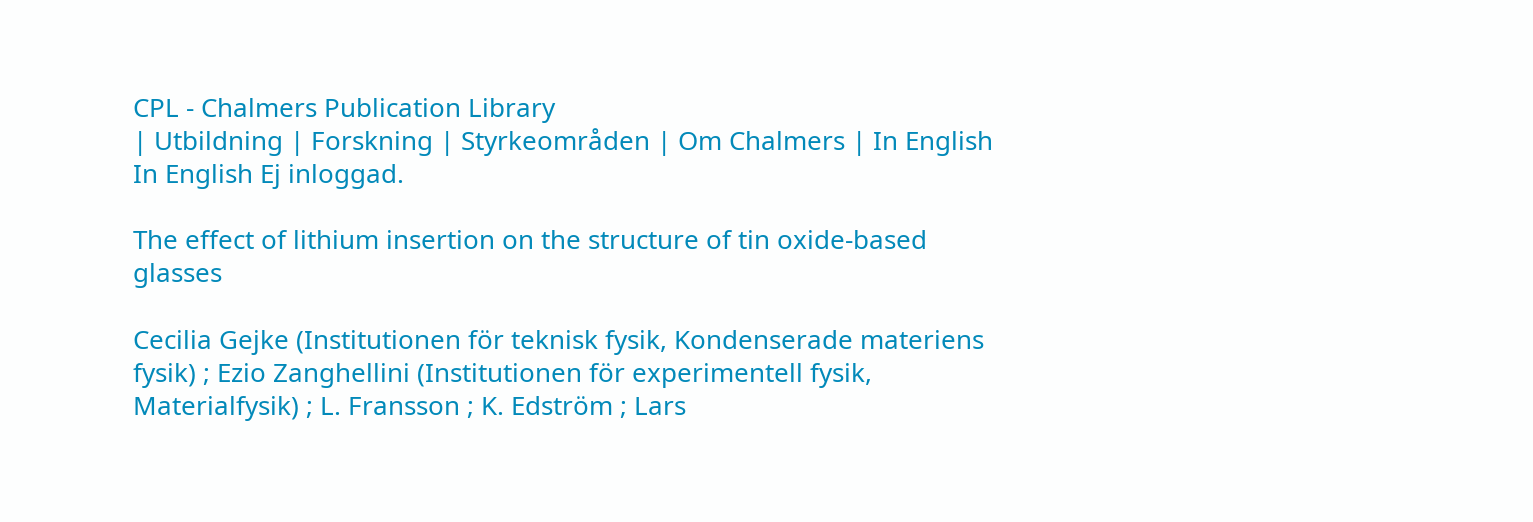CPL - Chalmers Publication Library
| Utbildning | Forskning | Styrkeområden | Om Chalmers | In English In English Ej inloggad.

The effect of lithium insertion on the structure of tin oxide-based glasses

Cecilia Gejke (Institutionen för teknisk fysik, Kondenserade materiens fysik) ; Ezio Zanghellini (Institutionen för experimentell fysik, Materialfysik) ; L. Fransson ; K. Edström ; Lars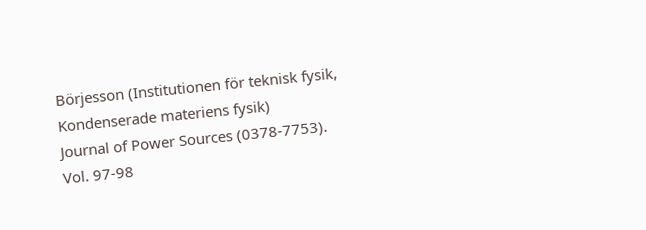Börjesson (Institutionen för teknisk fysik, Kondenserade materiens fysik)
Journal of Power Sources (0378-7753). Vol. 97-98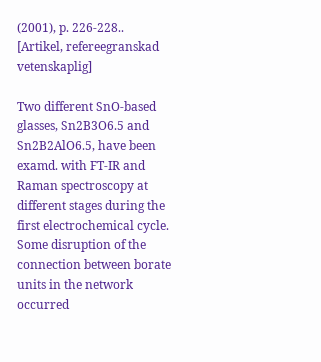(2001), p. 226-228..
[Artikel, refereegranskad vetenskaplig]

Two different SnO-based glasses, Sn2B3O6.5 and Sn2B2AlO6.5, have been examd. with FT-IR and Raman spectroscopy at different stages during the first electrochemical cycle. Some disruption of the connection between borate units in the network occurred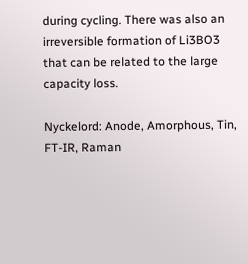during cycling. There was also an irreversible formation of Li3BO3 that can be related to the large capacity loss.

Nyckelord: Anode, Amorphous, Tin, FT-IR, Raman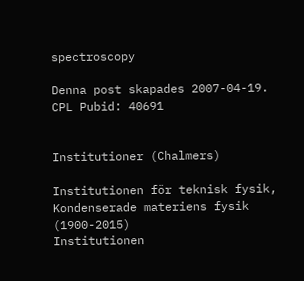spectroscopy

Denna post skapades 2007-04-19.
CPL Pubid: 40691


Institutioner (Chalmers)

Institutionen för teknisk fysik, Kondenserade materiens fysik (1900-2015)
Institutionen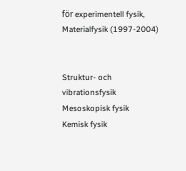för experimentell fysik, Materialfysik (1997-2004)


Struktur- och vibrationsfysik
Mesoskopisk fysik
Kemisk fysik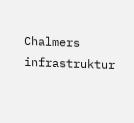Chalmers infrastruktur